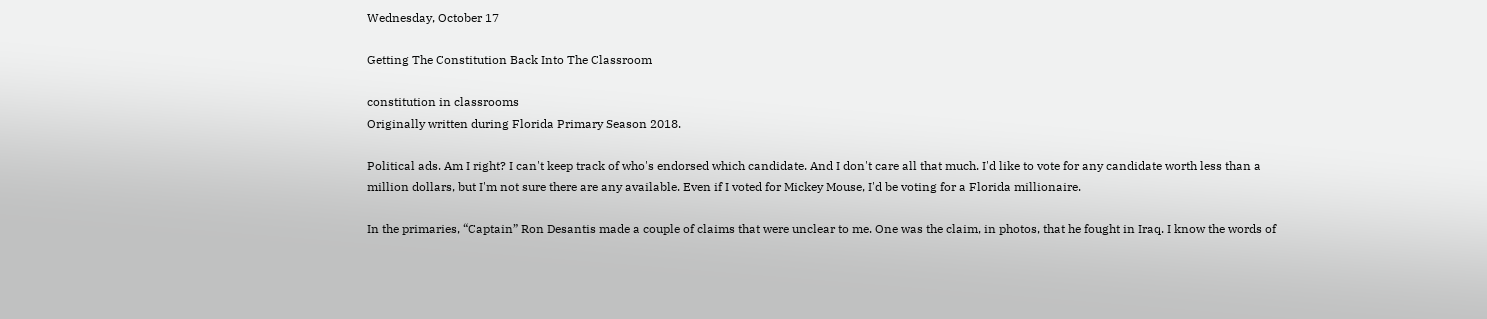Wednesday, October 17

Getting The Constitution Back Into The Classroom

constitution in classrooms
Originally written during Florida Primary Season 2018.

Political ads. Am I right? I can't keep track of who's endorsed which candidate. And I don't care all that much. I'd like to vote for any candidate worth less than a million dollars, but I'm not sure there are any available. Even if I voted for Mickey Mouse, I'd be voting for a Florida millionaire.

In the primaries, “Captain” Ron Desantis made a couple of claims that were unclear to me. One was the claim, in photos, that he fought in Iraq. I know the words of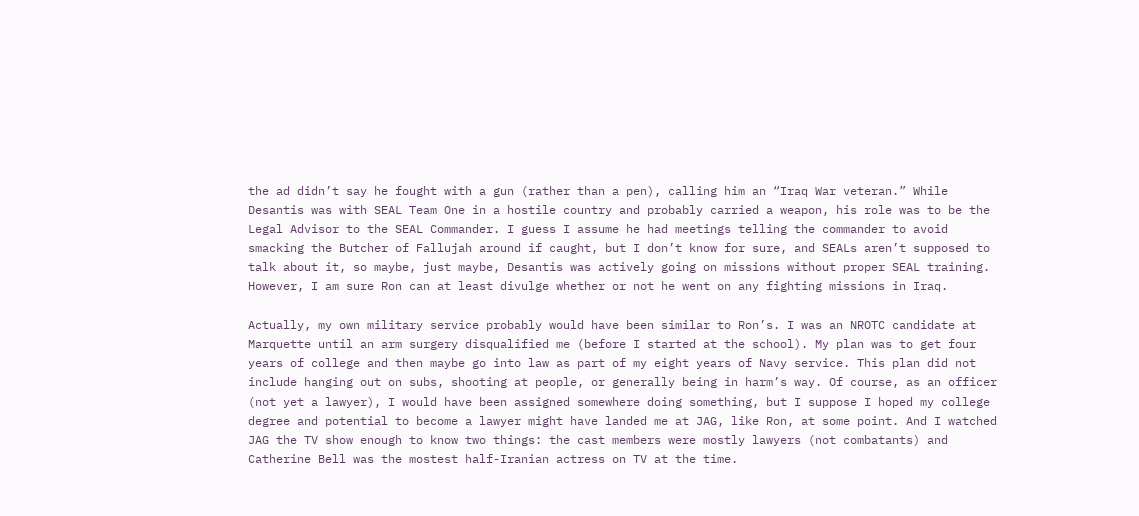the ad didn’t say he fought with a gun (rather than a pen), calling him an “Iraq War veteran.” While Desantis was with SEAL Team One in a hostile country and probably carried a weapon, his role was to be the Legal Advisor to the SEAL Commander. I guess I assume he had meetings telling the commander to avoid smacking the Butcher of Fallujah around if caught, but I don’t know for sure, and SEALs aren’t supposed to talk about it, so maybe, just maybe, Desantis was actively going on missions without proper SEAL training. However, I am sure Ron can at least divulge whether or not he went on any fighting missions in Iraq.

Actually, my own military service probably would have been similar to Ron’s. I was an NROTC candidate at Marquette until an arm surgery disqualified me (before I started at the school). My plan was to get four years of college and then maybe go into law as part of my eight years of Navy service. This plan did not include hanging out on subs, shooting at people, or generally being in harm’s way. Of course, as an officer (not yet a lawyer), I would have been assigned somewhere doing something, but I suppose I hoped my college degree and potential to become a lawyer might have landed me at JAG, like Ron, at some point. And I watched JAG the TV show enough to know two things: the cast members were mostly lawyers (not combatants) and Catherine Bell was the mostest half-Iranian actress on TV at the time.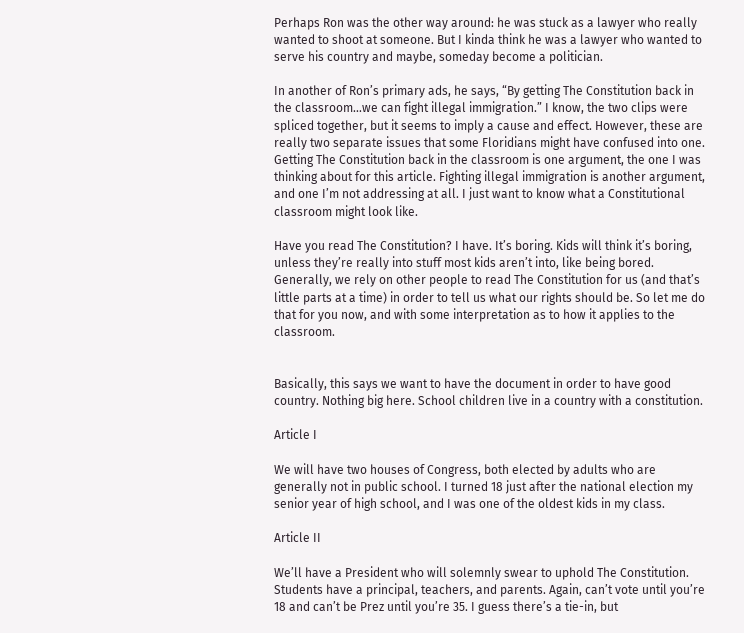Perhaps Ron was the other way around: he was stuck as a lawyer who really wanted to shoot at someone. But I kinda think he was a lawyer who wanted to serve his country and maybe, someday become a politician.

In another of Ron’s primary ads, he says, “By getting The Constitution back in the classroom...we can fight illegal immigration.” I know, the two clips were spliced together, but it seems to imply a cause and effect. However, these are really two separate issues that some Floridians might have confused into one. Getting The Constitution back in the classroom is one argument, the one I was thinking about for this article. Fighting illegal immigration is another argument, and one I’m not addressing at all. I just want to know what a Constitutional classroom might look like.

Have you read The Constitution? I have. It’s boring. Kids will think it’s boring, unless they’re really into stuff most kids aren’t into, like being bored. Generally, we rely on other people to read The Constitution for us (and that’s little parts at a time) in order to tell us what our rights should be. So let me do that for you now, and with some interpretation as to how it applies to the classroom.


Basically, this says we want to have the document in order to have good country. Nothing big here. School children live in a country with a constitution.

Article I

We will have two houses of Congress, both elected by adults who are generally not in public school. I turned 18 just after the national election my senior year of high school, and I was one of the oldest kids in my class.

Article II

We’ll have a President who will solemnly swear to uphold The Constitution. Students have a principal, teachers, and parents. Again, can’t vote until you’re 18 and can’t be Prez until you’re 35. I guess there’s a tie-in, but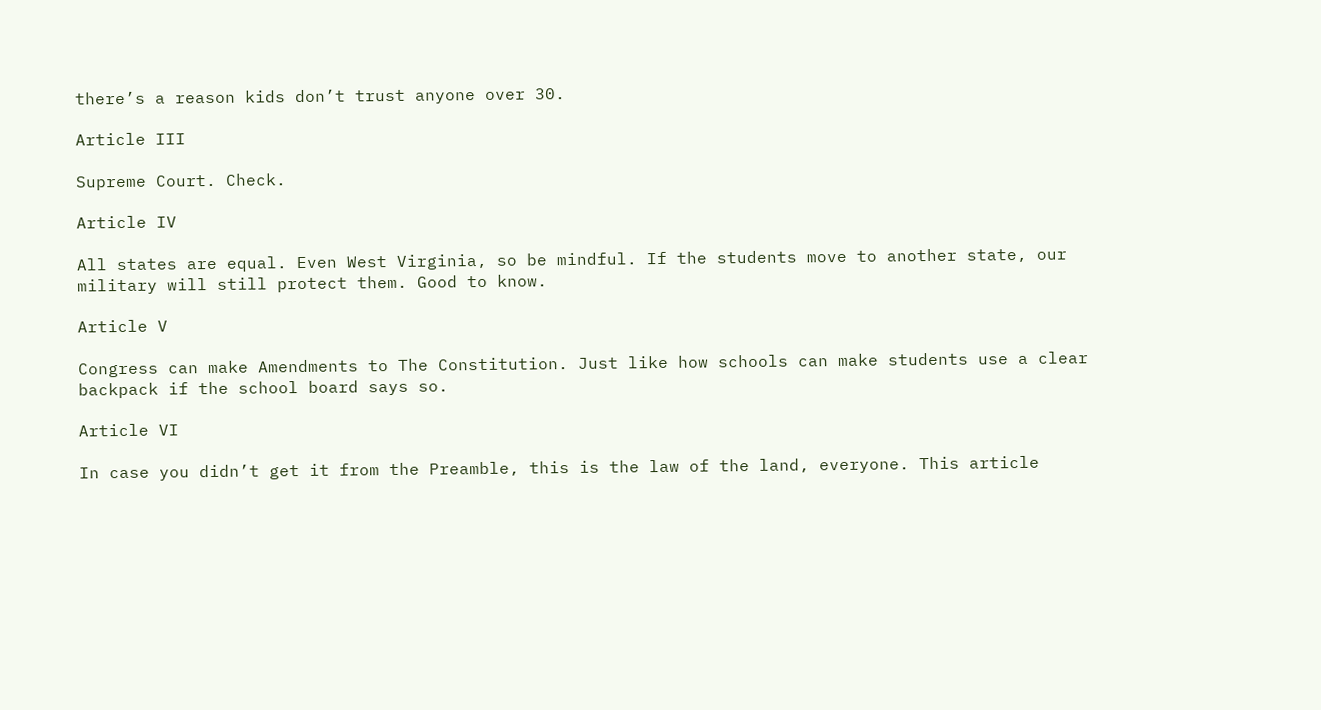there’s a reason kids don’t trust anyone over 30.

Article III

Supreme Court. Check.

Article IV

All states are equal. Even West Virginia, so be mindful. If the students move to another state, our military will still protect them. Good to know.

Article V

Congress can make Amendments to The Constitution. Just like how schools can make students use a clear backpack if the school board says so.

Article VI

In case you didn’t get it from the Preamble, this is the law of the land, everyone. This article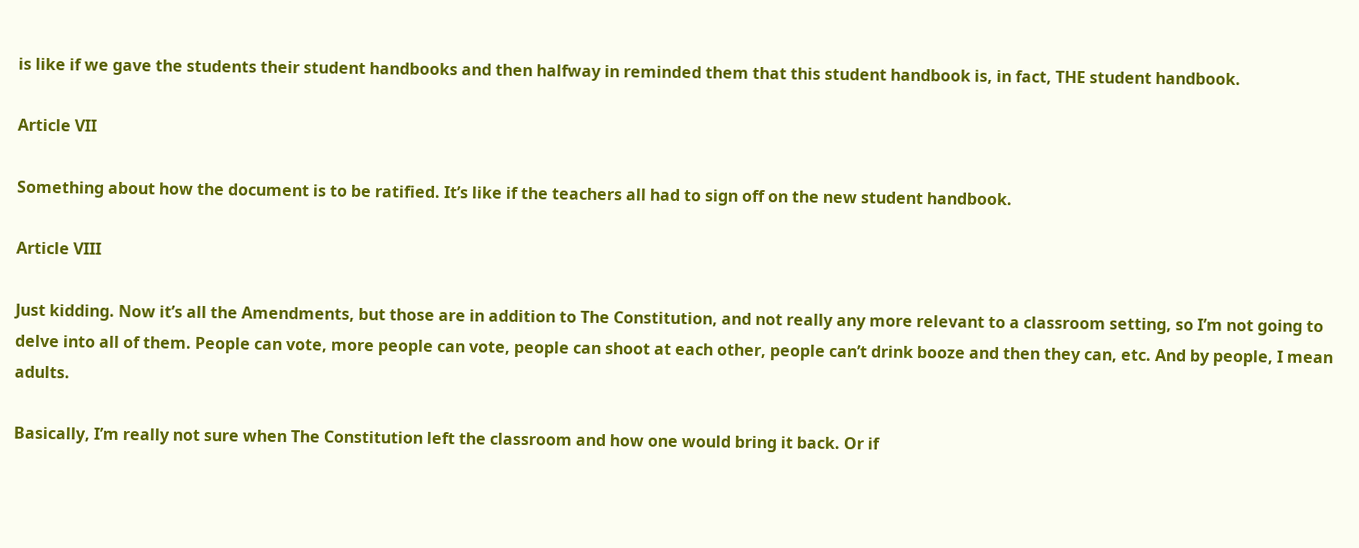is like if we gave the students their student handbooks and then halfway in reminded them that this student handbook is, in fact, THE student handbook.

Article VII

Something about how the document is to be ratified. It’s like if the teachers all had to sign off on the new student handbook.

Article VIII

Just kidding. Now it’s all the Amendments, but those are in addition to The Constitution, and not really any more relevant to a classroom setting, so I’m not going to delve into all of them. People can vote, more people can vote, people can shoot at each other, people can’t drink booze and then they can, etc. And by people, I mean adults.

Basically, I’m really not sure when The Constitution left the classroom and how one would bring it back. Or if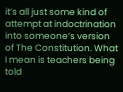it’s all just some kind of attempt at indoctrination into someone’s version of The Constitution. What I mean is teachers being told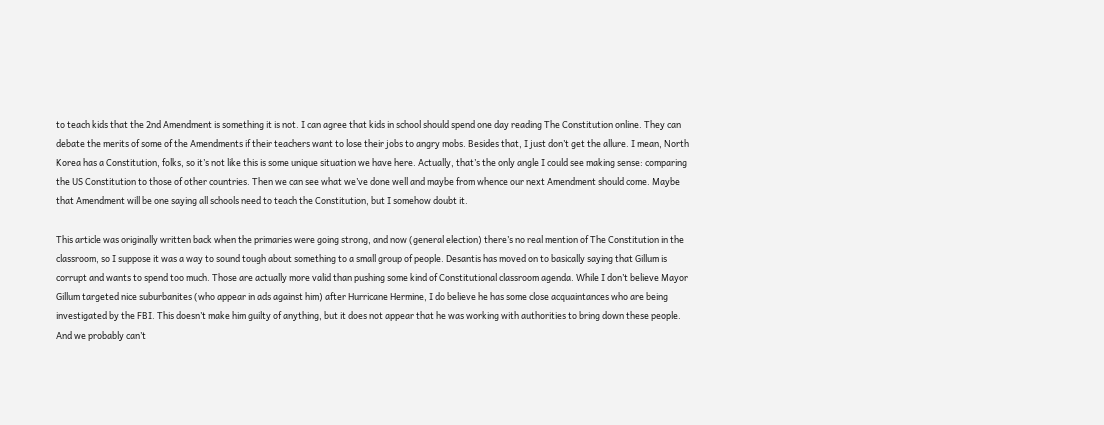to teach kids that the 2nd Amendment is something it is not. I can agree that kids in school should spend one day reading The Constitution online. They can debate the merits of some of the Amendments if their teachers want to lose their jobs to angry mobs. Besides that, I just don’t get the allure. I mean, North Korea has a Constitution, folks, so it’s not like this is some unique situation we have here. Actually, that’s the only angle I could see making sense: comparing the US Constitution to those of other countries. Then we can see what we’ve done well and maybe from whence our next Amendment should come. Maybe that Amendment will be one saying all schools need to teach the Constitution, but I somehow doubt it.

This article was originally written back when the primaries were going strong, and now (general election) there’s no real mention of The Constitution in the classroom, so I suppose it was a way to sound tough about something to a small group of people. Desantis has moved on to basically saying that Gillum is corrupt and wants to spend too much. Those are actually more valid than pushing some kind of Constitutional classroom agenda. While I don’t believe Mayor Gillum targeted nice suburbanites (who appear in ads against him) after Hurricane Hermine, I do believe he has some close acquaintances who are being investigated by the FBI. This doesn’t make him guilty of anything, but it does not appear that he was working with authorities to bring down these people. And we probably can’t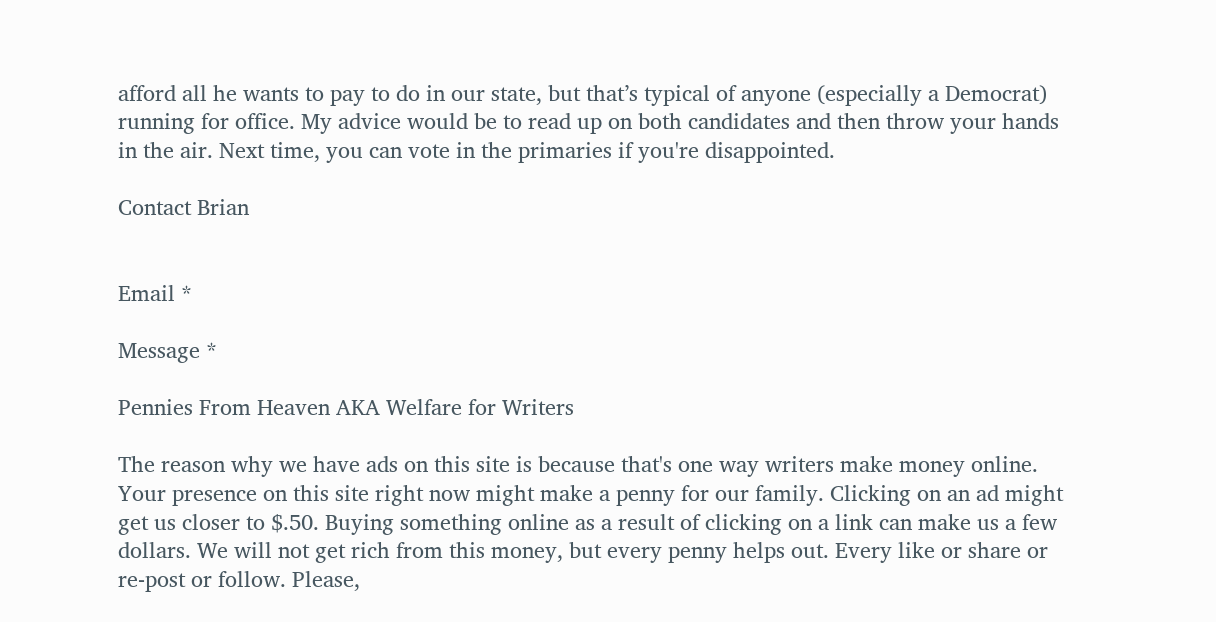afford all he wants to pay to do in our state, but that’s typical of anyone (especially a Democrat) running for office. My advice would be to read up on both candidates and then throw your hands in the air. Next time, you can vote in the primaries if you're disappointed.

Contact Brian


Email *

Message *

Pennies From Heaven AKA Welfare for Writers

The reason why we have ads on this site is because that's one way writers make money online. Your presence on this site right now might make a penny for our family. Clicking on an ad might get us closer to $.50. Buying something online as a result of clicking on a link can make us a few dollars. We will not get rich from this money, but every penny helps out. Every like or share or re-post or follow. Please,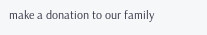make a donation to our family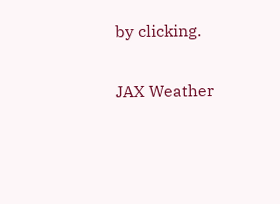by clicking.

JAX Weather